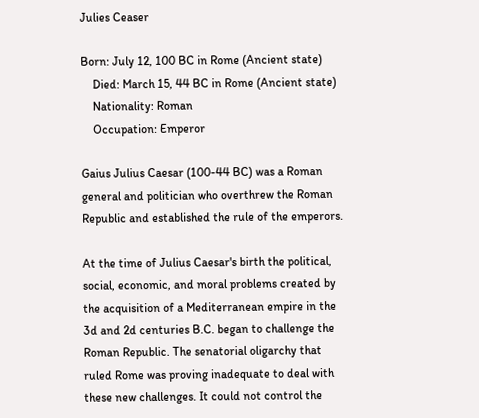Julies Ceaser

Born: July 12, 100 BC in Rome (Ancient state)
    Died: March 15, 44 BC in Rome (Ancient state)
    Nationality: Roman
    Occupation: Emperor

Gaius Julius Caesar (100-44 BC) was a Roman general and politician who overthrew the Roman Republic and established the rule of the emperors.

At the time of Julius Caesar's birth the political, social, economic, and moral problems created by the acquisition of a Mediterranean empire in the 3d and 2d centuries B.C. began to challenge the Roman Republic. The senatorial oligarchy that ruled Rome was proving inadequate to deal with these new challenges. It could not control the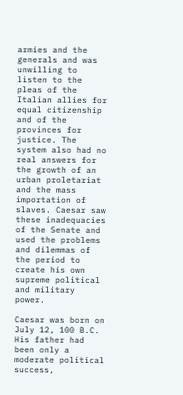armies and the generals and was unwilling to listen to the pleas of the Italian allies for equal citizenship and of the provinces for justice. The system also had no real answers for the growth of an urban proletariat and the mass importation of slaves. Caesar saw these inadequacies of the Senate and used the problems and dilemmas of the period to create his own supreme political and military power.

Caesar was born on July 12, 100 B.C. His father had been only a moderate political success,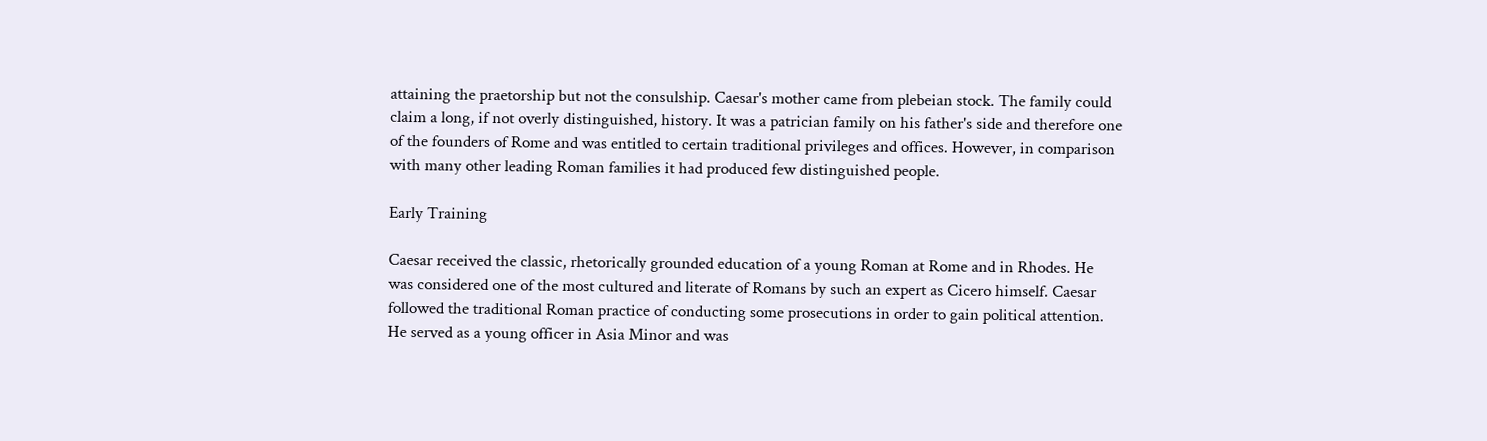attaining the praetorship but not the consulship. Caesar's mother came from plebeian stock. The family could claim a long, if not overly distinguished, history. It was a patrician family on his father's side and therefore one of the founders of Rome and was entitled to certain traditional privileges and offices. However, in comparison with many other leading Roman families it had produced few distinguished people.

Early Training

Caesar received the classic, rhetorically grounded education of a young Roman at Rome and in Rhodes. He was considered one of the most cultured and literate of Romans by such an expert as Cicero himself. Caesar followed the traditional Roman practice of conducting some prosecutions in order to gain political attention. He served as a young officer in Asia Minor and was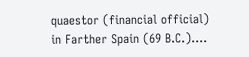quaestor (financial official) in Farther Spain (69 B.C.)....